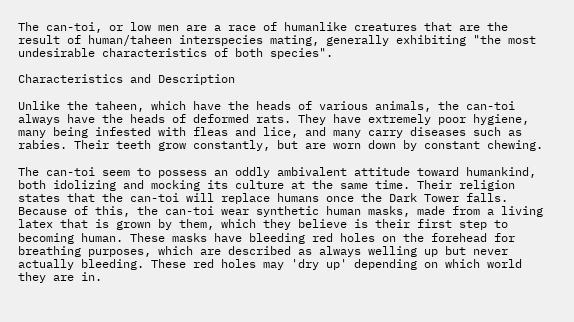The can-toi, or low men are a race of humanlike creatures that are the result of human/taheen interspecies mating, generally exhibiting "the most undesirable characteristics of both species".

Characteristics and Description

Unlike the taheen, which have the heads of various animals, the can-toi always have the heads of deformed rats. They have extremely poor hygiene, many being infested with fleas and lice, and many carry diseases such as rabies. Their teeth grow constantly, but are worn down by constant chewing.

The can-toi seem to possess an oddly ambivalent attitude toward humankind, both idolizing and mocking its culture at the same time. Their religion states that the can-toi will replace humans once the Dark Tower falls. Because of this, the can-toi wear synthetic human masks, made from a living latex that is grown by them, which they believe is their first step to becoming human. These masks have bleeding red holes on the forehead for breathing purposes, which are described as always welling up but never actually bleeding. These red holes may 'dry up' depending on which world they are in.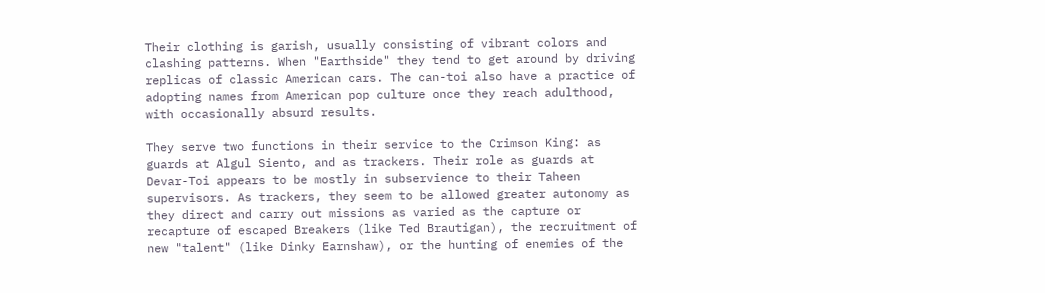Their clothing is garish, usually consisting of vibrant colors and clashing patterns. When "Earthside" they tend to get around by driving replicas of classic American cars. The can-toi also have a practice of adopting names from American pop culture once they reach adulthood, with occasionally absurd results.

They serve two functions in their service to the Crimson King: as guards at Algul Siento, and as trackers. Their role as guards at Devar-Toi appears to be mostly in subservience to their Taheen supervisors. As trackers, they seem to be allowed greater autonomy as they direct and carry out missions as varied as the capture or recapture of escaped Breakers (like Ted Brautigan), the recruitment of new "talent" (like Dinky Earnshaw), or the hunting of enemies of the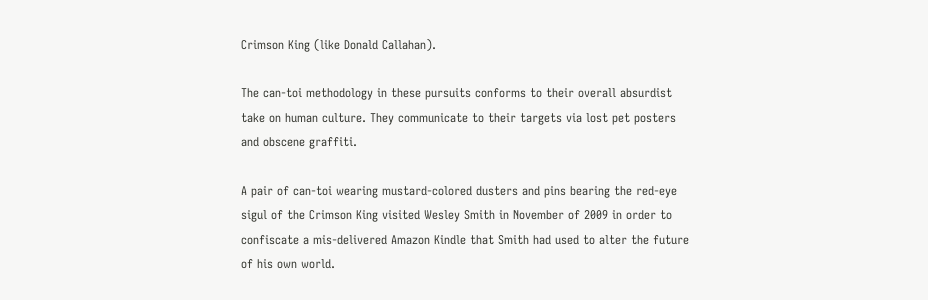Crimson King (like Donald Callahan).

The can-toi methodology in these pursuits conforms to their overall absurdist take on human culture. They communicate to their targets via lost pet posters and obscene graffiti.

A pair of can-toi wearing mustard-colored dusters and pins bearing the red-eye sigul of the Crimson King visited Wesley Smith in November of 2009 in order to confiscate a mis-delivered Amazon Kindle that Smith had used to alter the future of his own world.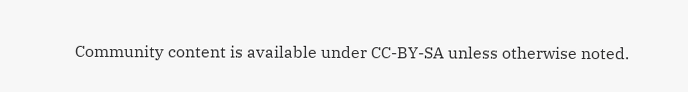Community content is available under CC-BY-SA unless otherwise noted.